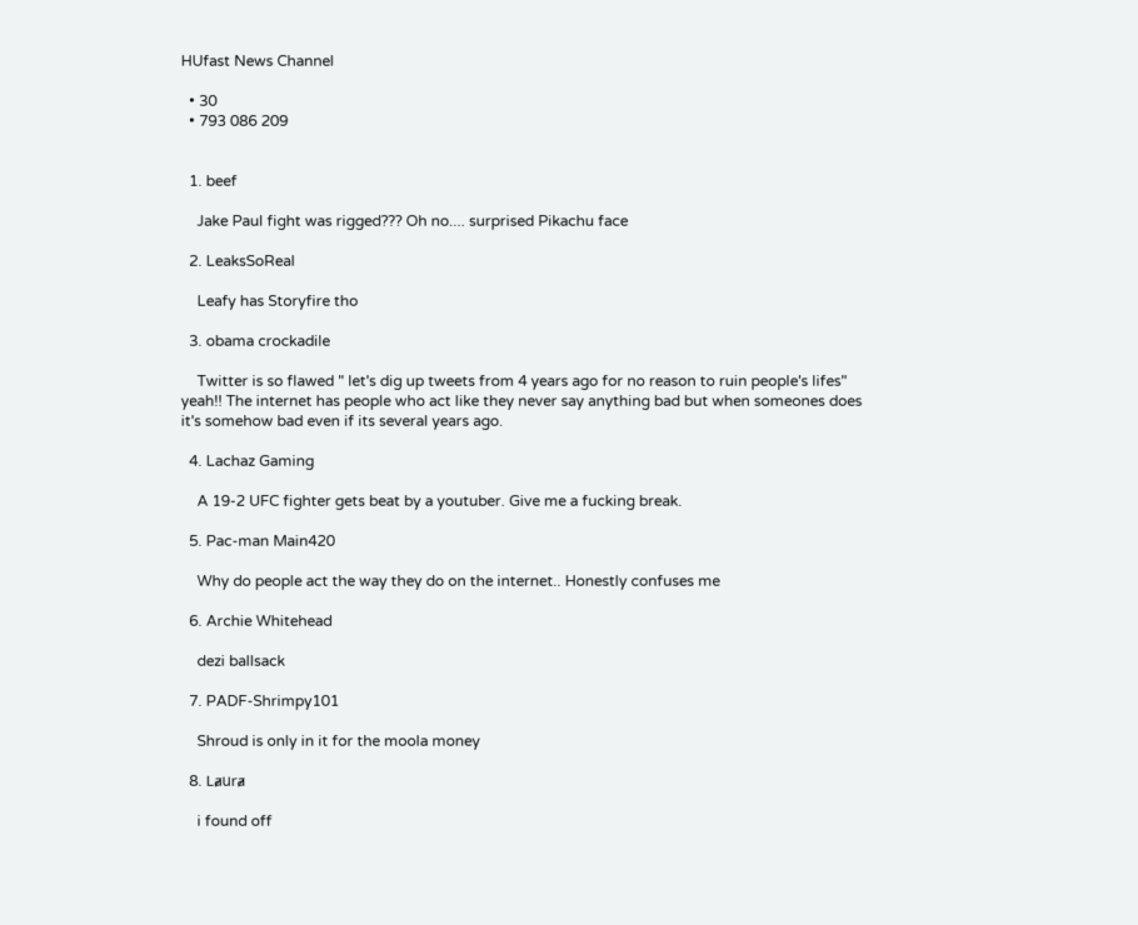HUfast News Channel

  • 30
  • 793 086 209


  1. beef

    Jake Paul fight was rigged??? Oh no.... surprised Pikachu face

  2. LeaksSoReal

    Leafy has Storyfire tho

  3. obama crockadile

    Twitter is so flawed " let's dig up tweets from 4 years ago for no reason to ruin people's lifes" yeah!! The internet has people who act like they never say anything bad but when someones does it's somehow bad even if its several years ago.

  4. Lachaz Gaming

    A 19-2 UFC fighter gets beat by a youtuber. Give me a fucking break.

  5. Pac-man Main420

    Why do people act the way they do on the internet.. Honestly confuses me

  6. Archie Whitehead

    dezi ballsack

  7. PADF-Shrimpy101

    Shroud is only in it for the moola money

  8. Lⱥนrⱥ

    i found off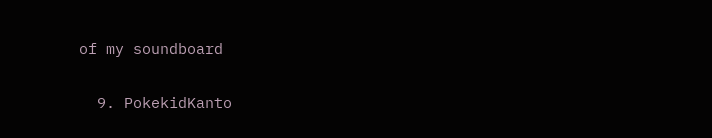of my soundboard

  9. PokekidKanto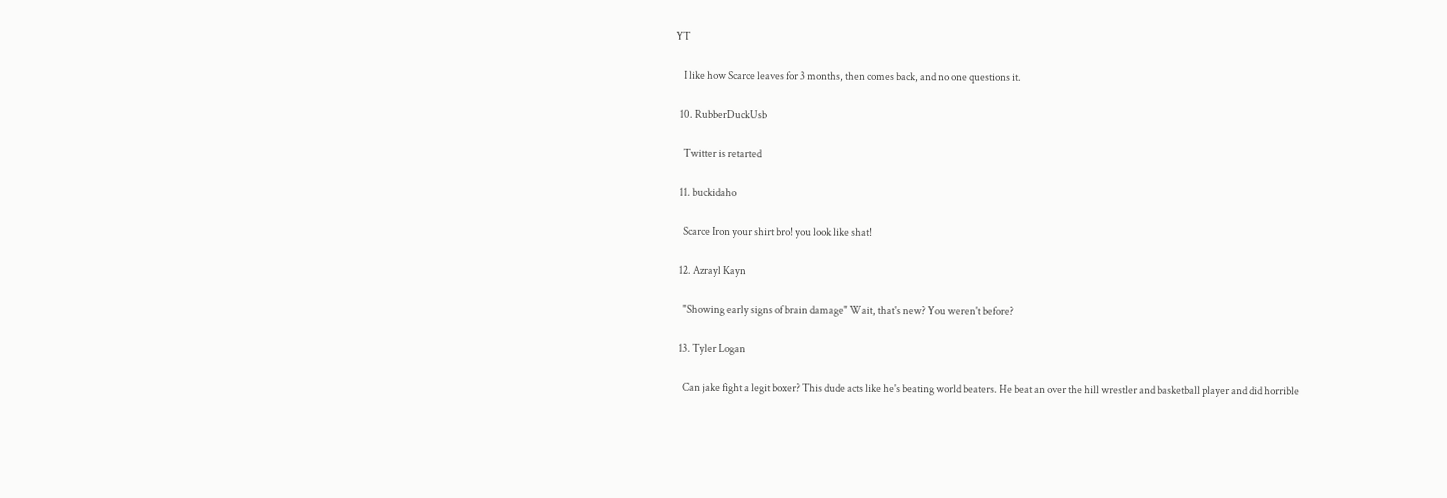YT

    I like how Scarce leaves for 3 months, then comes back, and no one questions it.

  10. RubberDuckUsb

    Twitter is retarted

  11. buckidaho

    Scarce Iron your shirt bro! you look like shat!

  12. Azrayl Kayn

    "Showing early signs of brain damage" Wait, that's new? You weren't before?

  13. Tyler Logan

    Can jake fight a legit boxer? This dude acts like he's beating world beaters. He beat an over the hill wrestler and basketball player and did horrible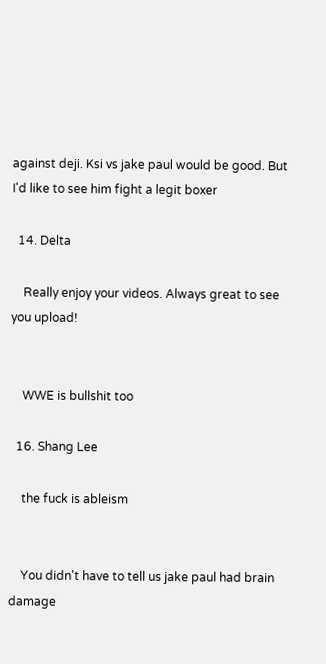against deji. Ksi vs jake paul would be good. But I'd like to see him fight a legit boxer

  14. Delta

    Really enjoy your videos. Always great to see you upload!


    WWE is bullshit too

  16. Shang Lee

    the fuck is ableism


    You didn't have to tell us jake paul had brain damage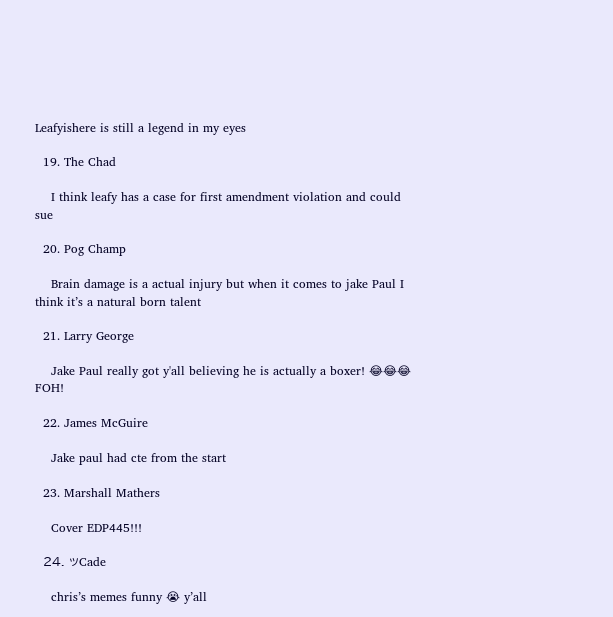Leafyishere is still a legend in my eyes

  19. The Chad

    I think leafy has a case for first amendment violation and could sue

  20. Pog Champ

    Brain damage is a actual injury but when it comes to jake Paul I think it’s a natural born talent

  21. Larry George

    Jake Paul really got y'all believing he is actually a boxer! 😂😂😂 FOH!

  22. James McGuire

    Jake paul had cte from the start

  23. Marshall Mathers

    Cover EDP445!!!

  24. ッCade

    chris’s memes funny 😭 y’all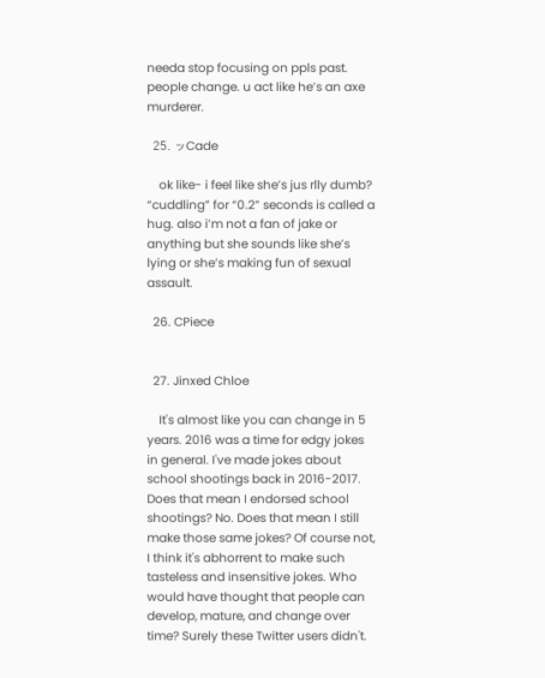needa stop focusing on ppls past. people change. u act like he’s an axe murderer.

  25. ッCade

    ok like- i feel like she’s jus rlly dumb? “cuddling” for “0.2” seconds is called a hug. also i’m not a fan of jake or anything but she sounds like she’s lying or she’s making fun of sexual assault.

  26. CPiece


  27. Jinxed Chloe

    It's almost like you can change in 5 years. 2016 was a time for edgy jokes in general. I've made jokes about school shootings back in 2016-2017. Does that mean I endorsed school shootings? No. Does that mean I still make those same jokes? Of course not, I think it's abhorrent to make such tasteless and insensitive jokes. Who would have thought that people can develop, mature, and change over time? Surely these Twitter users didn't.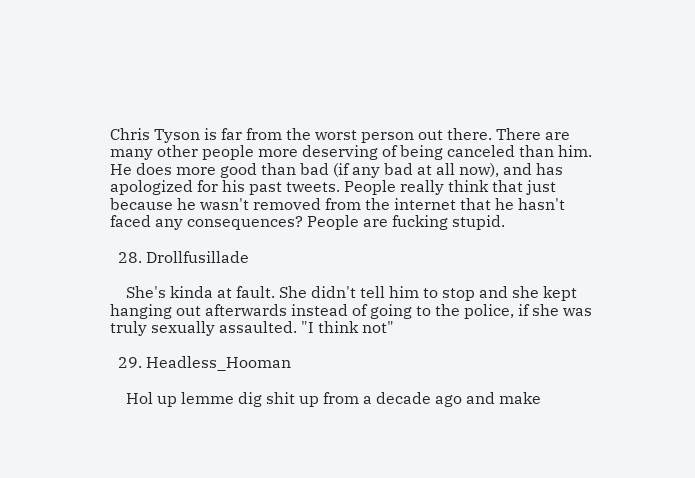Chris Tyson is far from the worst person out there. There are many other people more deserving of being canceled than him. He does more good than bad (if any bad at all now), and has apologized for his past tweets. People really think that just because he wasn't removed from the internet that he hasn't faced any consequences? People are fucking stupid.

  28. Drollfusillade

    She's kinda at fault. She didn't tell him to stop and she kept hanging out afterwards instead of going to the police, if she was truly sexually assaulted. "I think not"

  29. Headless_Hooman

    Hol up lemme dig shit up from a decade ago and make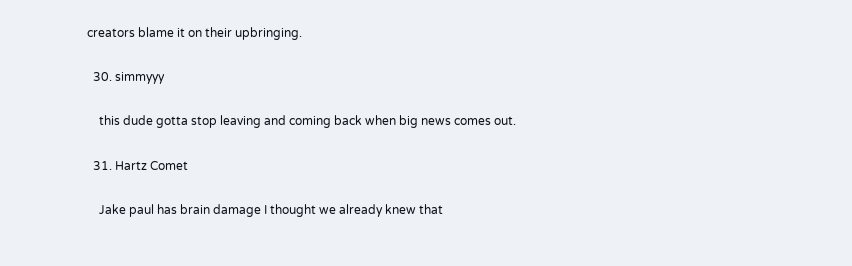creators blame it on their upbringing.

  30. simmyyy

    this dude gotta stop leaving and coming back when big news comes out.

  31. Hartz Comet

    Jake paul has brain damage I thought we already knew that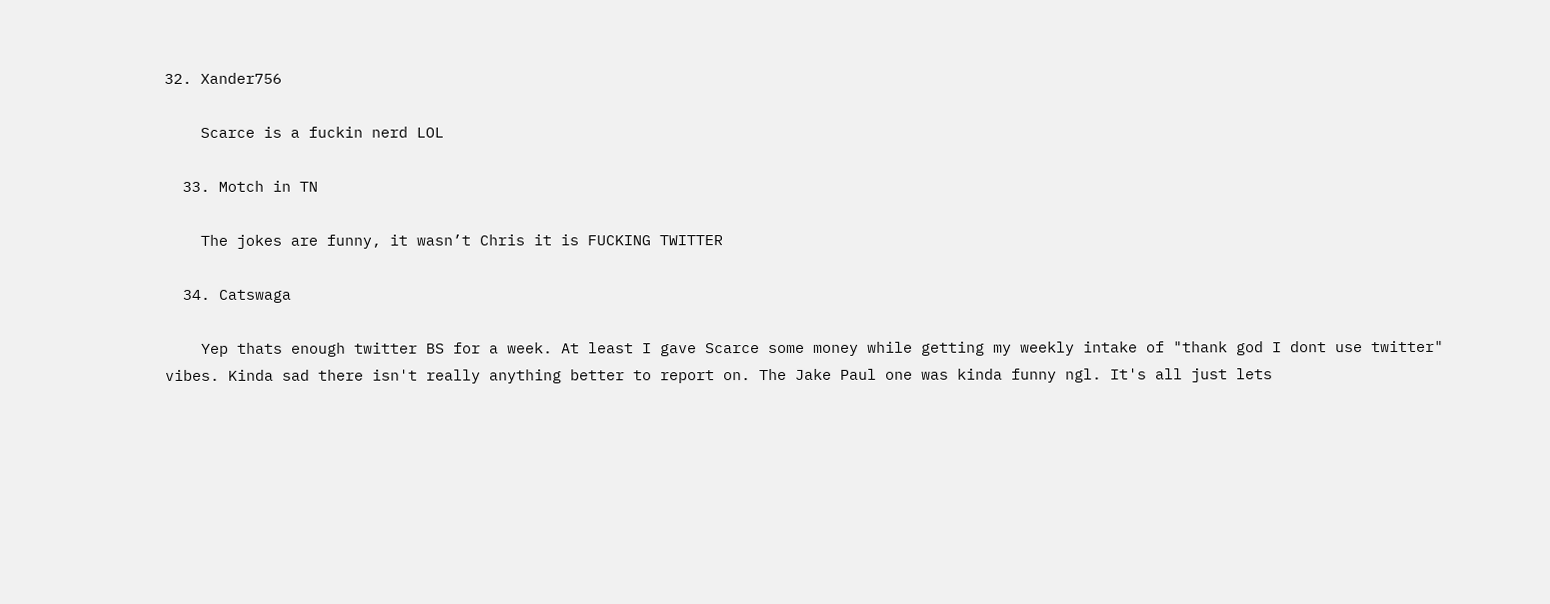32. Xander756

    Scarce is a fuckin nerd LOL

  33. Motch in TN

    The jokes are funny, it wasn’t Chris it is FUCKING TWITTER

  34. Catswaga

    Yep thats enough twitter BS for a week. At least I gave Scarce some money while getting my weekly intake of "thank god I dont use twitter" vibes. Kinda sad there isn't really anything better to report on. The Jake Paul one was kinda funny ngl. It's all just lets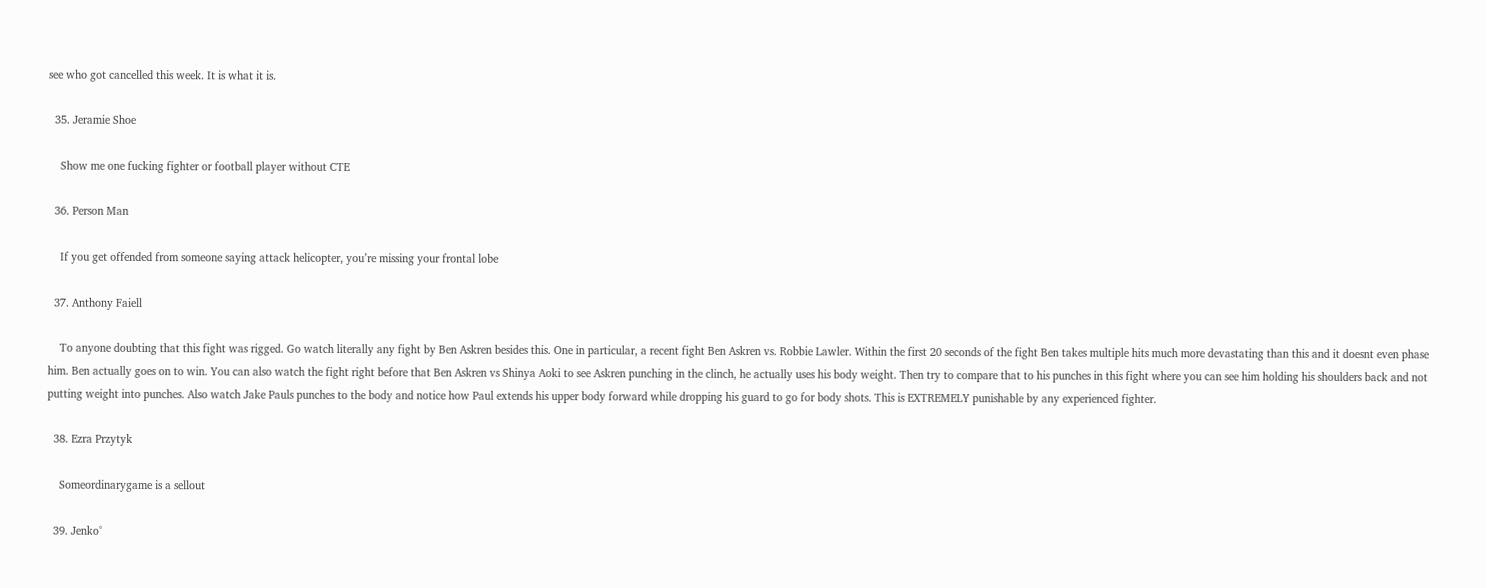see who got cancelled this week. It is what it is.

  35. Jeramie Shoe

    Show me one fucking fighter or football player without CTE

  36. Person Man

    If you get offended from someone saying attack helicopter, you’re missing your frontal lobe

  37. Anthony Faiell

    To anyone doubting that this fight was rigged. Go watch literally any fight by Ben Askren besides this. One in particular, a recent fight Ben Askren vs. Robbie Lawler. Within the first 20 seconds of the fight Ben takes multiple hits much more devastating than this and it doesnt even phase him. Ben actually goes on to win. You can also watch the fight right before that Ben Askren vs Shinya Aoki to see Askren punching in the clinch, he actually uses his body weight. Then try to compare that to his punches in this fight where you can see him holding his shoulders back and not putting weight into punches. Also watch Jake Pauls punches to the body and notice how Paul extends his upper body forward while dropping his guard to go for body shots. This is EXTREMELY punishable by any experienced fighter.

  38. Ezra Przytyk

    Someordinarygame is a sellout

  39. Jenko°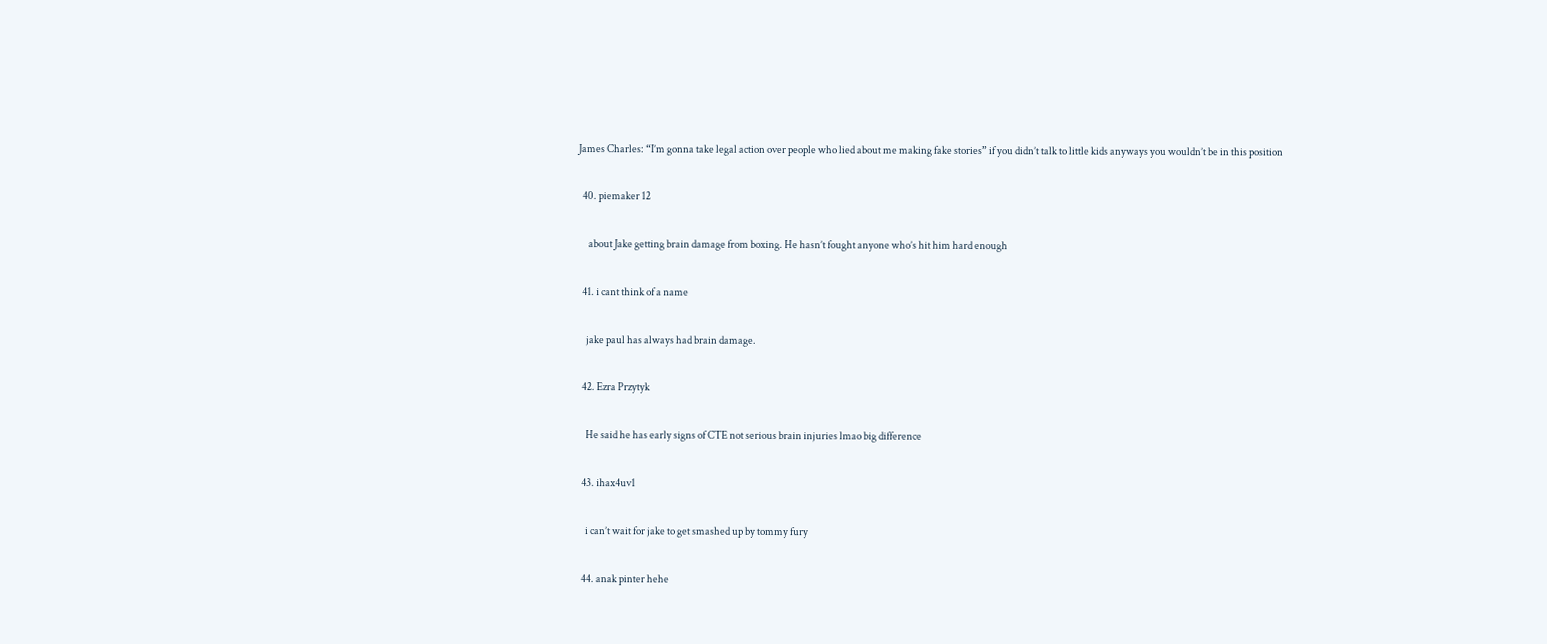James Charles: “I’m gonna take legal action over people who lied about me making fake stories” if you didn’t talk to little kids anyways you wouldn’t be in this position

  40. piemaker 12

     about Jake getting brain damage from boxing. He hasn’t fought anyone who’s hit him hard enough

  41. i cant think of a name

    jake paul has always had brain damage.

  42. Ezra Przytyk

    He said he has early signs of CTE not serious brain injuries lmao big difference

  43. ihax4uv1

    i can’t wait for jake to get smashed up by tommy fury

  44. anak pinter hehe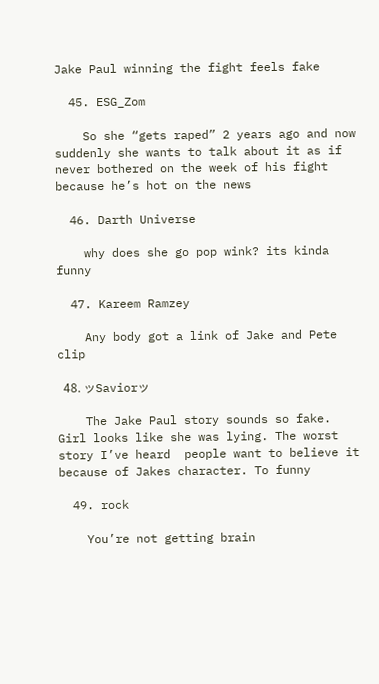Jake Paul winning the fight feels fake

  45. ESG_Zom

    So she “gets raped” 2 years ago and now suddenly she wants to talk about it as if never bothered on the week of his fight because he’s hot on the news

  46. Darth Universe

    why does she go pop wink? its kinda funny

  47. Kareem Ramzey

    Any body got a link of Jake and Pete clip

  48. ッSaviorッ

    The Jake Paul story sounds so fake. Girl looks like she was lying. The worst story I’ve heard  people want to believe it because of Jakes character. To funny

  49. rock

    You’re not getting brain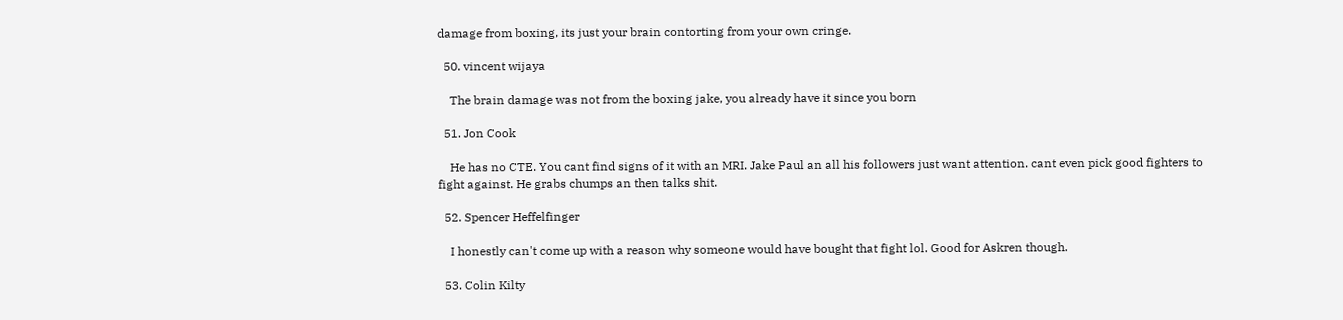damage from boxing, its just your brain contorting from your own cringe.

  50. vincent wijaya

    The brain damage was not from the boxing jake, you already have it since you born

  51. Jon Cook

    He has no CTE. You cant find signs of it with an MRI. Jake Paul an all his followers just want attention. cant even pick good fighters to fight against. He grabs chumps an then talks shit.

  52. Spencer Heffelfinger

    I honestly can't come up with a reason why someone would have bought that fight lol. Good for Askren though.

  53. Colin Kilty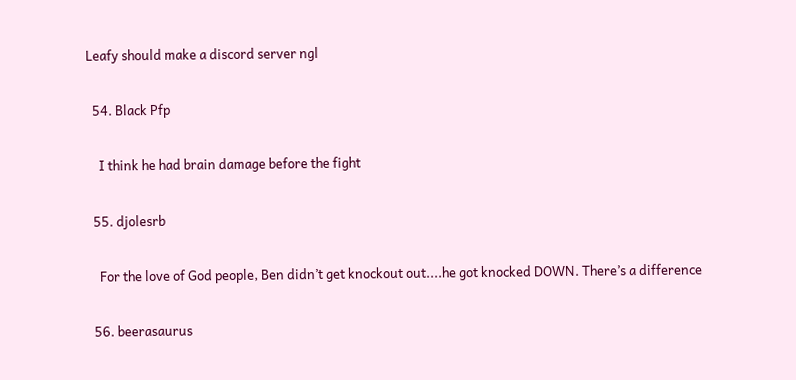Leafy should make a discord server ngl

  54. Black Pfp

    I think he had brain damage before the fight

  55. djolesrb

    For the love of God people, Ben didn’t get knockout out....he got knocked DOWN. There’s a difference

  56. beerasaurus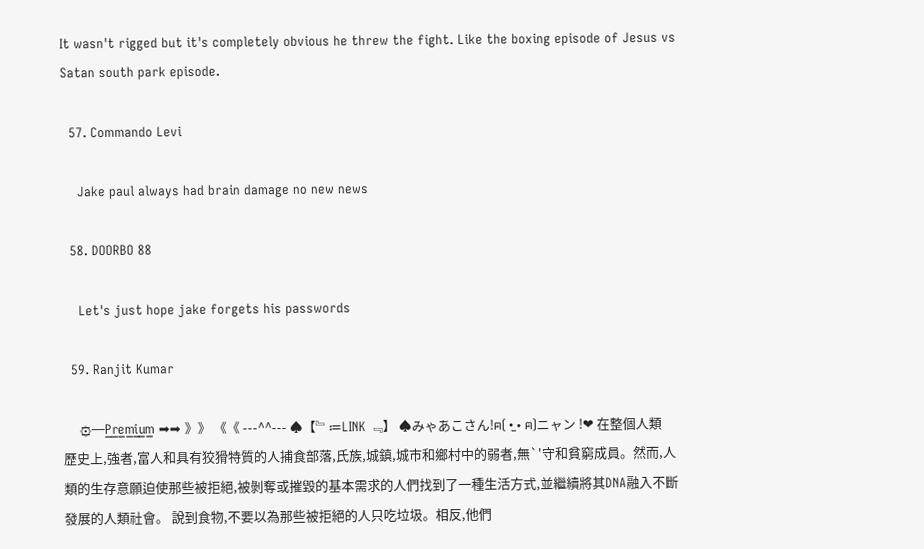It wasn't rigged but it's completely obvious he threw the fight. Like the boxing episode of Jesus vs Satan south park episode.

  57. Commando Levi

    Jake paul always had brain damage no new news

  58. DOORBO 88

    Let's just hope jake forgets his passwords

  59. Ranjit Kumar

    ۞―P̳r̳e̳m̳i̳u̳m̳ ➡➡ 》》 《《 ---^^--- ♠【﹄≔LINK ﹃】 ♠みゃあこさん!ฅ( •̫ • ฅ)ニャン !❤ 在整個人類歷史上,強者,富人和具有狡猾特質的人捕食部落,氏族,城鎮,城市和鄉村中的弱者,無`'守和貧窮成員。然而,人類的生存意願迫使那些被拒絕,被剝奪或摧毀的基本需求的人們找到了一種生活方式,並繼續將其DNA融入不斷發展的人類社會。 說到食物,不要以為那些被拒絕的人只吃垃圾。相反,他們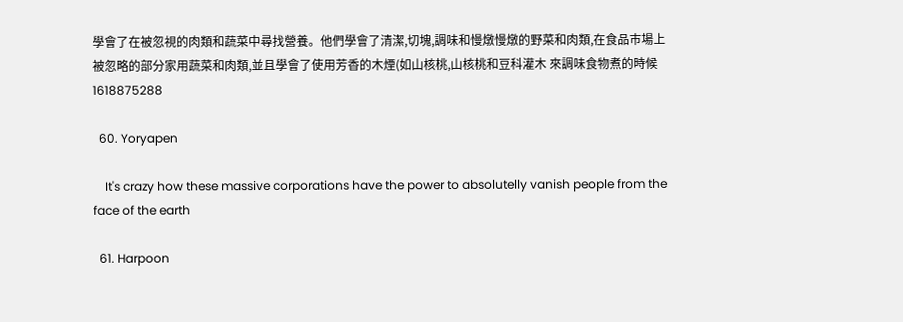學會了在被忽視的肉類和蔬菜中尋找營養。他們學會了清潔,切塊,調味和慢燉慢燉的野菜和肉類,在食品市場上被忽略的部分家用蔬菜和肉類,並且學會了使用芳香的木煙(如山核桃,山核桃和豆科灌木 來調味食物煮的時候 1618875288

  60. Yoryapen

    It's crazy how these massive corporations have the power to absolutelly vanish people from the face of the earth

  61. Harpoon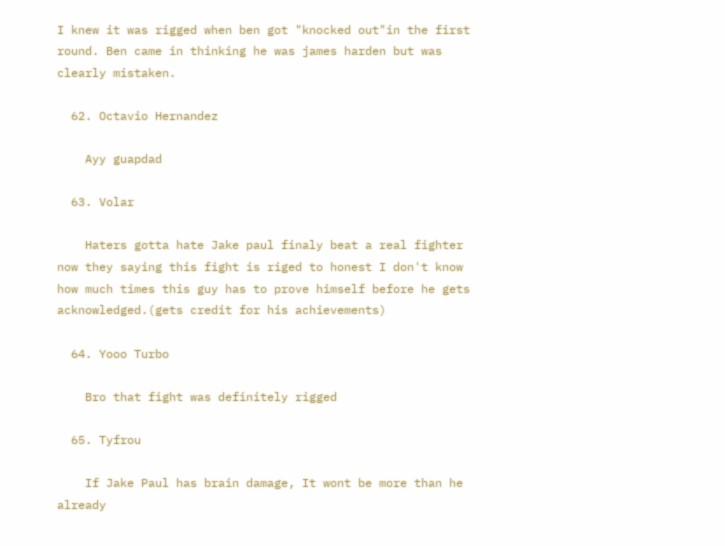I knew it was rigged when ben got "knocked out"in the first round. Ben came in thinking he was james harden but was clearly mistaken.

  62. Octavio Hernandez

    Ayy guapdad

  63. Volar

    Haters gotta hate Jake paul finaly beat a real fighter now they saying this fight is riged to honest I don't know how much times this guy has to prove himself before he gets acknowledged.(gets credit for his achievements)

  64. Yooo Turbo

    Bro that fight was definitely rigged

  65. Tyfrou

    If Jake Paul has brain damage, It wont be more than he already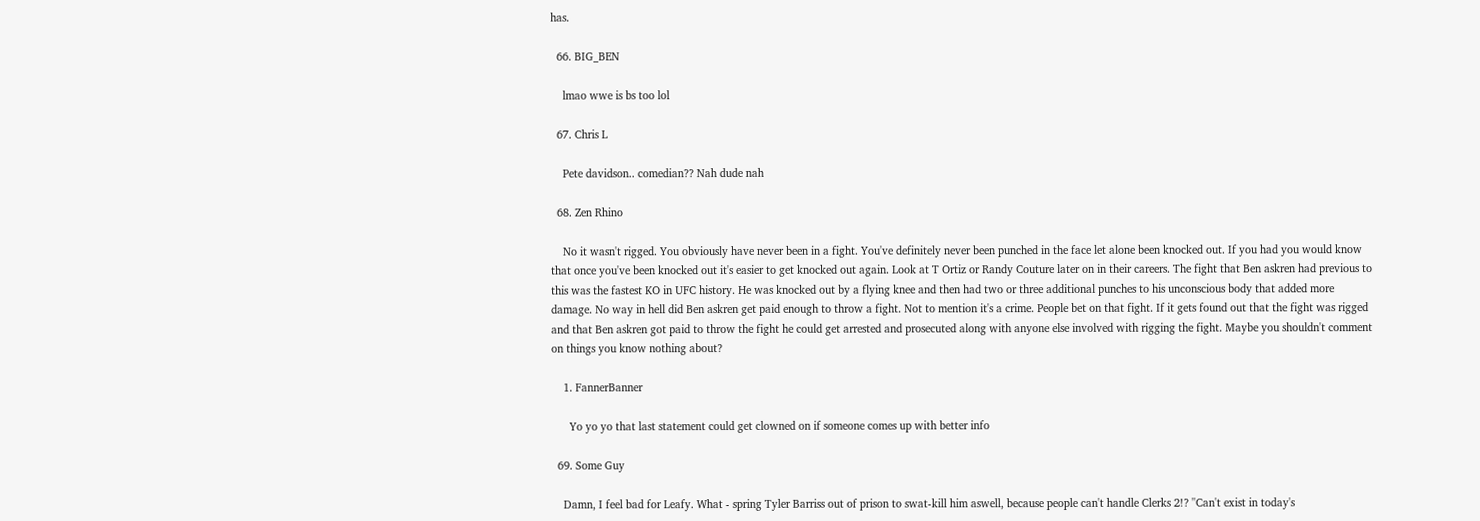has.

  66. BIG_BEN

    lmao wwe is bs too lol

  67. Chris L

    Pete davidson.. comedian?? Nah dude nah

  68. Zen Rhino

    No it wasn't rigged. You obviously have never been in a fight. You've definitely never been punched in the face let alone been knocked out. If you had you would know that once you've been knocked out it's easier to get knocked out again. Look at T Ortiz or Randy Couture later on in their careers. The fight that Ben askren had previous to this was the fastest KO in UFC history. He was knocked out by a flying knee and then had two or three additional punches to his unconscious body that added more damage. No way in hell did Ben askren get paid enough to throw a fight. Not to mention it's a crime. People bet on that fight. If it gets found out that the fight was rigged and that Ben askren got paid to throw the fight he could get arrested and prosecuted along with anyone else involved with rigging the fight. Maybe you shouldn't comment on things you know nothing about?

    1. FannerBanner

      Yo yo yo that last statement could get clowned on if someone comes up with better info

  69. Some Guy

    Damn, I feel bad for Leafy. What - spring Tyler Barriss out of prison to swat-kill him aswell, because people can't handle Clerks 2!? ''Can't exist in today's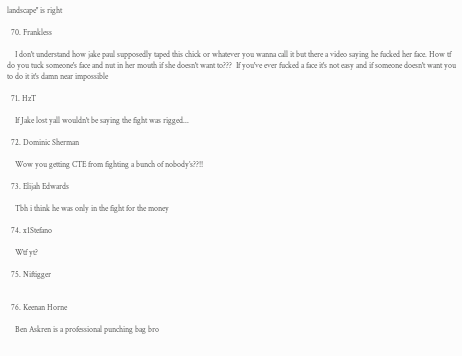landscape'' is right

  70. Frankless

    I don't understand how jake paul supposedly taped this chick or whatever you wanna call it but there a video saying he fucked her face. How tf do you tuck someone's face and nut in her mouth if she doesn't want to???  If you've ever fucked a face it's not easy and if someone doesn't want you to do it it's damn near impossible

  71. HzT

    If Jake lost yall wouldn't be saying the fight was rigged...

  72. Dominic Sherman

    Wow you getting CTE from fighting a bunch of nobody’s??!!

  73. Elijah Edwards

    Tbh i think he was only in the fight for the money

  74. x1Stefano

    Wtf yt?

  75. Niftigger


  76. Keenan Horne

    Ben Askren is a professional punching bag bro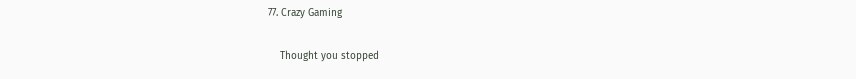77. Crazy Gaming

    Thought you stopped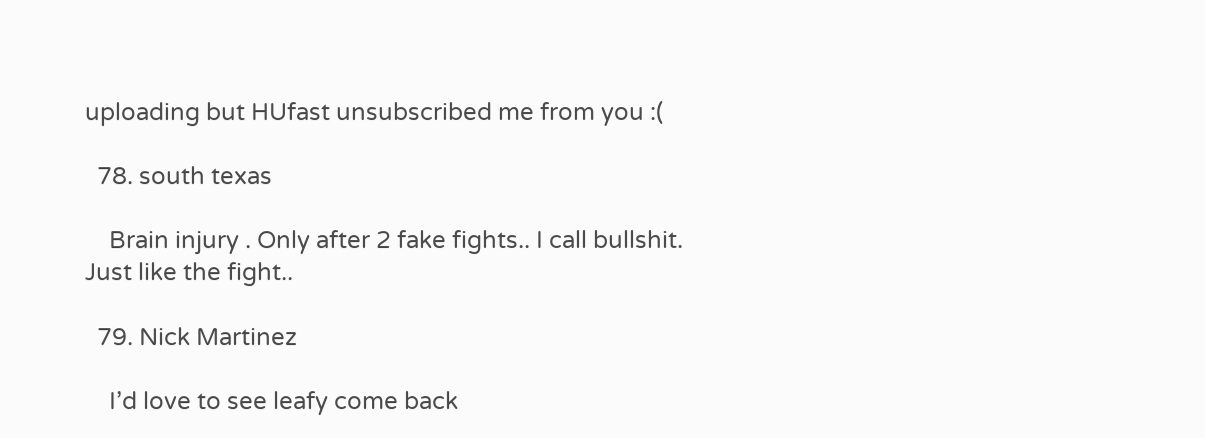uploading but HUfast unsubscribed me from you :(

  78. south texas

    Brain injury . Only after 2 fake fights.. I call bullshit. Just like the fight..

  79. Nick Martinez

    I’d love to see leafy come back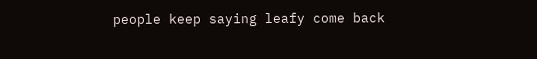people keep saying leafy come back